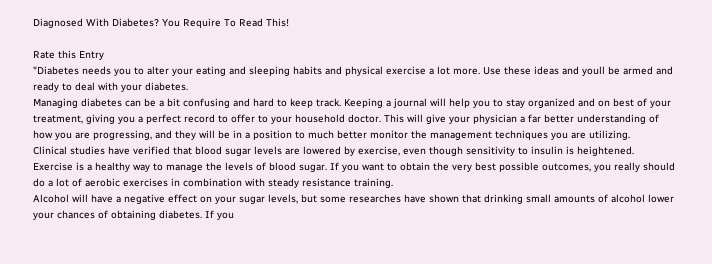Diagnosed With Diabetes? You Require To Read This!

Rate this Entry
"Diabetes needs you to alter your eating and sleeping habits and physical exercise a lot more. Use these ideas and youll be armed and ready to deal with your diabetes.
Managing diabetes can be a bit confusing and hard to keep track. Keeping a journal will help you to stay organized and on best of your treatment, giving you a perfect record to offer to your household doctor. This will give your physician a far better understanding of how you are progressing, and they will be in a position to much better monitor the management techniques you are utilizing.
Clinical studies have verified that blood sugar levels are lowered by exercise, even though sensitivity to insulin is heightened. Exercise is a healthy way to manage the levels of blood sugar. If you want to obtain the very best possible outcomes, you really should do a lot of aerobic exercises in combination with steady resistance training.
Alcohol will have a negative effect on your sugar levels, but some researches have shown that drinking small amounts of alcohol lower your chances of obtaining diabetes. If you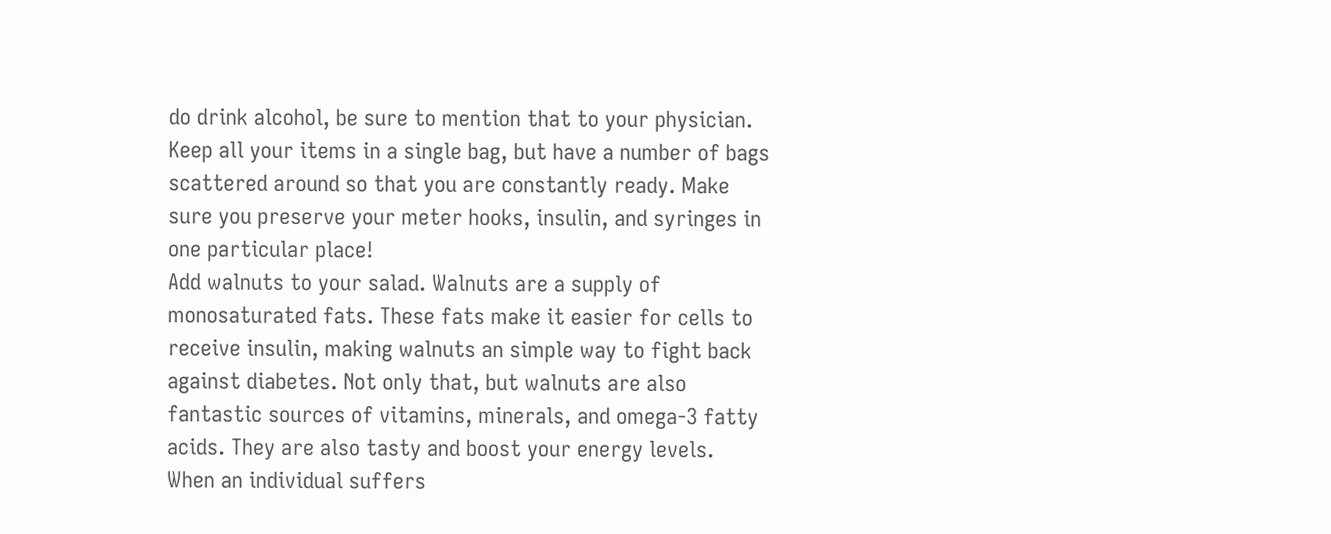do drink alcohol, be sure to mention that to your physician.
Keep all your items in a single bag, but have a number of bags scattered around so that you are constantly ready. Make sure you preserve your meter hooks, insulin, and syringes in one particular place!
Add walnuts to your salad. Walnuts are a supply of monosaturated fats. These fats make it easier for cells to receive insulin, making walnuts an simple way to fight back against diabetes. Not only that, but walnuts are also fantastic sources of vitamins, minerals, and omega-3 fatty acids. They are also tasty and boost your energy levels.
When an individual suffers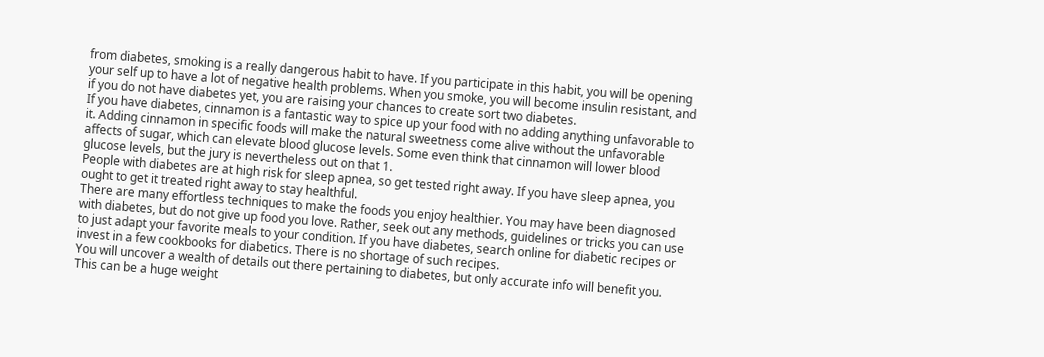from diabetes, smoking is a really dangerous habit to have. If you participate in this habit, you will be opening your self up to have a lot of negative health problems. When you smoke, you will become insulin resistant, and if you do not have diabetes yet, you are raising your chances to create sort two diabetes.
If you have diabetes, cinnamon is a fantastic way to spice up your food with no adding anything unfavorable to it. Adding cinnamon in specific foods will make the natural sweetness come alive without the unfavorable affects of sugar, which can elevate blood glucose levels. Some even think that cinnamon will lower blood glucose levels, but the jury is nevertheless out on that 1.
People with diabetes are at high risk for sleep apnea, so get tested right away. If you have sleep apnea, you ought to get it treated right away to stay healthful.
There are many effortless techniques to make the foods you enjoy healthier. You may have been diagnosed with diabetes, but do not give up food you love. Rather, seek out any methods, guidelines or tricks you can use to just adapt your favorite meals to your condition. If you have diabetes, search online for diabetic recipes or invest in a few cookbooks for diabetics. There is no shortage of such recipes.
You will uncover a wealth of details out there pertaining to diabetes, but only accurate info will benefit you. This can be a huge weight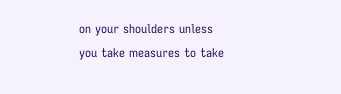on your shoulders unless you take measures to take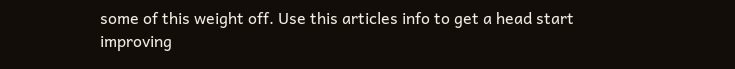some of this weight off. Use this articles info to get a head start improving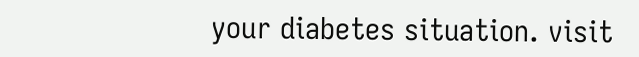your diabetes situation. visit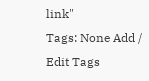link"
Tags: None Add / Edit Tags